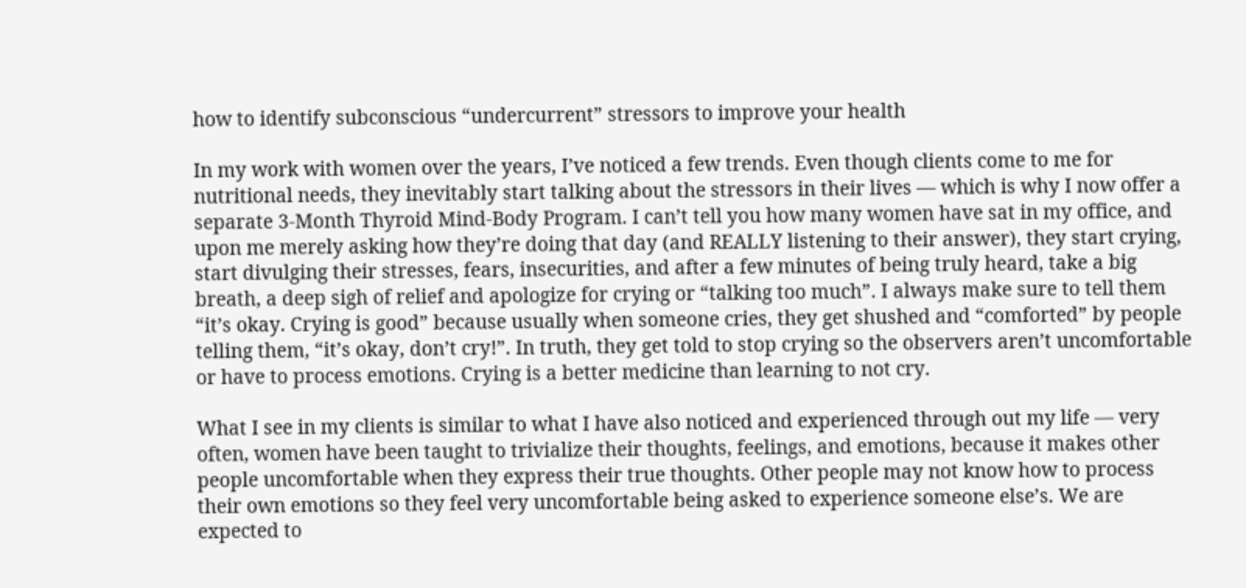how to identify subconscious “undercurrent” stressors to improve your health

In my work with women over the years, I’ve noticed a few trends. Even though clients come to me for nutritional needs, they inevitably start talking about the stressors in their lives — which is why I now offer a separate 3-Month Thyroid Mind-Body Program. I can’t tell you how many women have sat in my office, and upon me merely asking how they’re doing that day (and REALLY listening to their answer), they start crying, start divulging their stresses, fears, insecurities, and after a few minutes of being truly heard, take a big breath, a deep sigh of relief and apologize for crying or “talking too much”. I always make sure to tell them “it’s okay. Crying is good” because usually when someone cries, they get shushed and “comforted” by people telling them, “it’s okay, don’t cry!”. In truth, they get told to stop crying so the observers aren’t uncomfortable or have to process emotions. Crying is a better medicine than learning to not cry.

What I see in my clients is similar to what I have also noticed and experienced through out my life — very often, women have been taught to trivialize their thoughts, feelings, and emotions, because it makes other people uncomfortable when they express their true thoughts. Other people may not know how to process their own emotions so they feel very uncomfortable being asked to experience someone else’s. We are expected to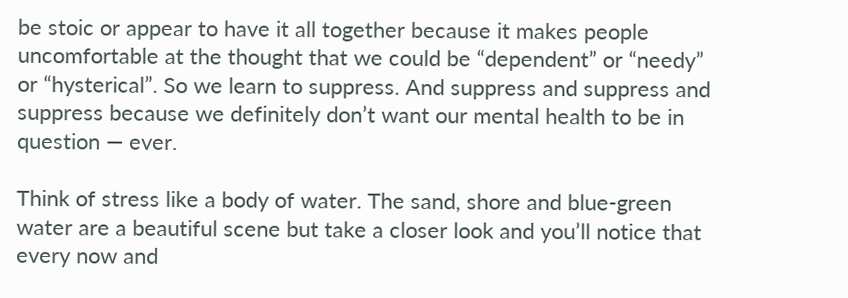be stoic or appear to have it all together because it makes people uncomfortable at the thought that we could be “dependent” or “needy” or “hysterical”. So we learn to suppress. And suppress and suppress and suppress because we definitely don’t want our mental health to be in question — ever.

Think of stress like a body of water. The sand, shore and blue-green water are a beautiful scene but take a closer look and you’ll notice that every now and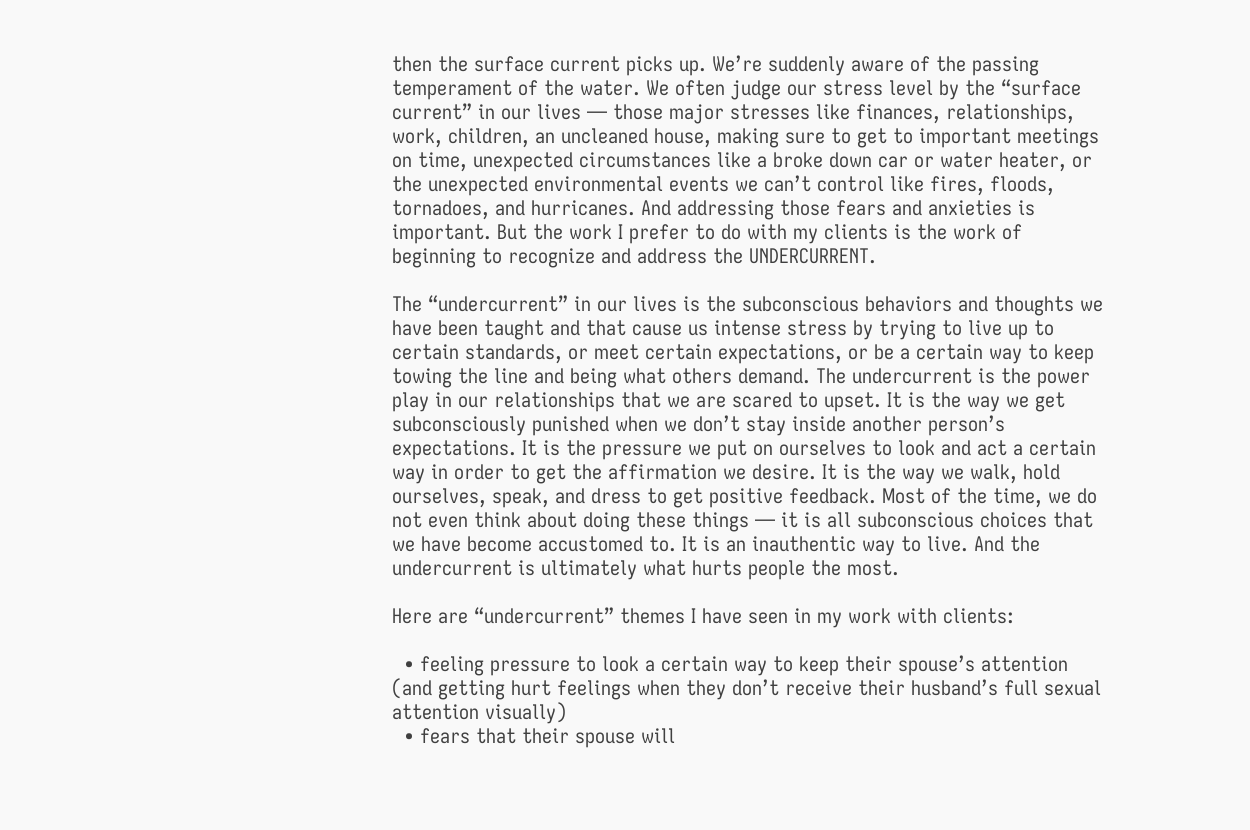then the surface current picks up. We’re suddenly aware of the passing temperament of the water. We often judge our stress level by the “surface current” in our lives — those major stresses like finances, relationships, work, children, an uncleaned house, making sure to get to important meetings on time, unexpected circumstances like a broke down car or water heater, or the unexpected environmental events we can’t control like fires, floods, tornadoes, and hurricanes. And addressing those fears and anxieties is important. But the work I prefer to do with my clients is the work of beginning to recognize and address the UNDERCURRENT.

The “undercurrent” in our lives is the subconscious behaviors and thoughts we have been taught and that cause us intense stress by trying to live up to certain standards, or meet certain expectations, or be a certain way to keep towing the line and being what others demand. The undercurrent is the power play in our relationships that we are scared to upset. It is the way we get subconsciously punished when we don’t stay inside another person’s expectations. It is the pressure we put on ourselves to look and act a certain way in order to get the affirmation we desire. It is the way we walk, hold ourselves, speak, and dress to get positive feedback. Most of the time, we do not even think about doing these things — it is all subconscious choices that we have become accustomed to. It is an inauthentic way to live. And the undercurrent is ultimately what hurts people the most.

Here are “undercurrent” themes I have seen in my work with clients:

  • feeling pressure to look a certain way to keep their spouse’s attention (and getting hurt feelings when they don’t receive their husband’s full sexual attention visually)
  • fears that their spouse will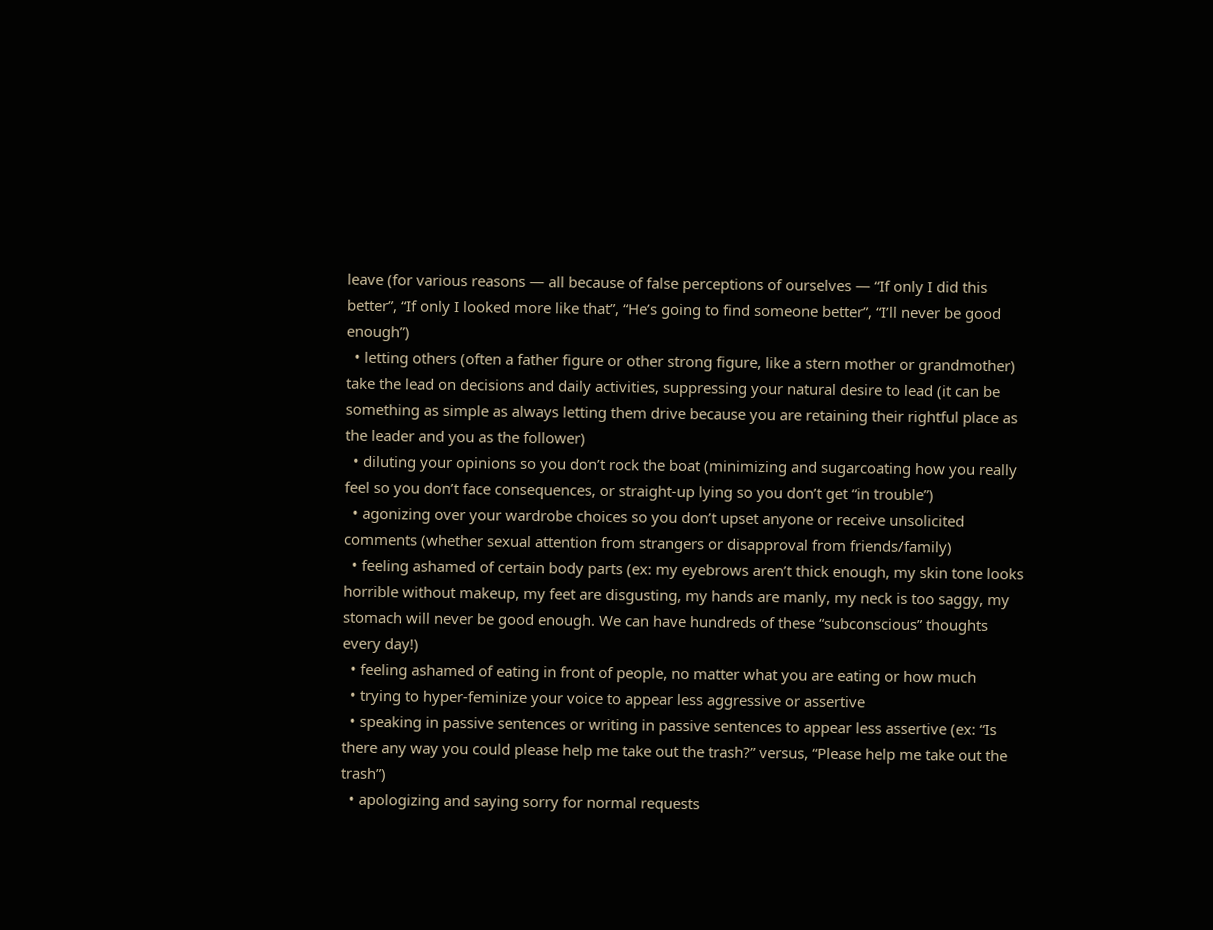leave (for various reasons — all because of false perceptions of ourselves — “If only I did this better”, “If only I looked more like that”, “He’s going to find someone better”, “I’ll never be good enough”)
  • letting others (often a father figure or other strong figure, like a stern mother or grandmother) take the lead on decisions and daily activities, suppressing your natural desire to lead (it can be something as simple as always letting them drive because you are retaining their rightful place as the leader and you as the follower)
  • diluting your opinions so you don’t rock the boat (minimizing and sugarcoating how you really feel so you don’t face consequences, or straight-up lying so you don’t get “in trouble”)
  • agonizing over your wardrobe choices so you don’t upset anyone or receive unsolicited comments (whether sexual attention from strangers or disapproval from friends/family)
  • feeling ashamed of certain body parts (ex: my eyebrows aren’t thick enough, my skin tone looks horrible without makeup, my feet are disgusting, my hands are manly, my neck is too saggy, my stomach will never be good enough. We can have hundreds of these “subconscious” thoughts every day!)
  • feeling ashamed of eating in front of people, no matter what you are eating or how much
  • trying to hyper-feminize your voice to appear less aggressive or assertive
  • speaking in passive sentences or writing in passive sentences to appear less assertive (ex: “Is there any way you could please help me take out the trash?” versus, “Please help me take out the trash”)
  • apologizing and saying sorry for normal requests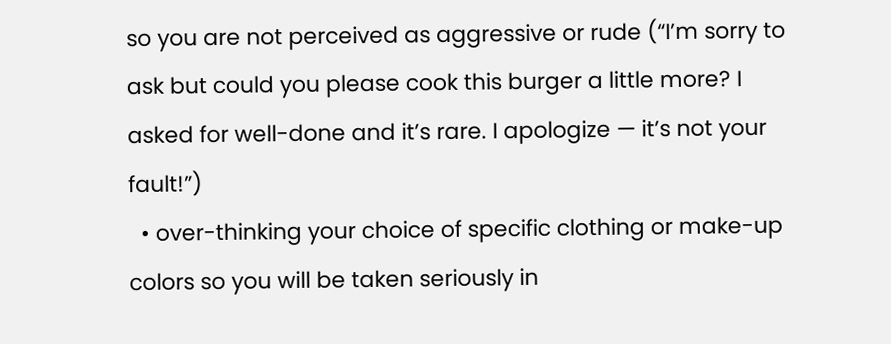so you are not perceived as aggressive or rude (“I’m sorry to ask but could you please cook this burger a little more? I asked for well-done and it’s rare. I apologize — it’s not your fault!”)
  • over-thinking your choice of specific clothing or make-up colors so you will be taken seriously in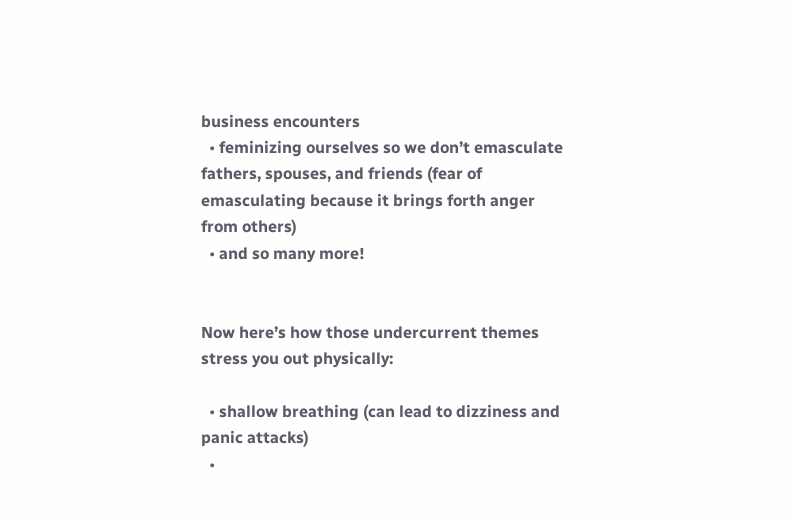business encounters
  • feminizing ourselves so we don’t emasculate fathers, spouses, and friends (fear of emasculating because it brings forth anger from others)
  • and so many more!


Now here’s how those undercurrent themes stress you out physically:

  • shallow breathing (can lead to dizziness and panic attacks)
  •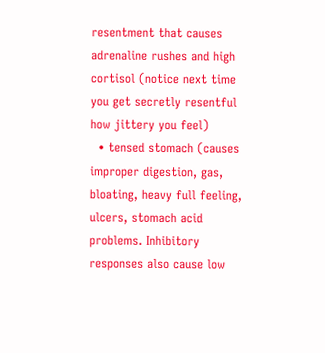resentment that causes adrenaline rushes and high cortisol (notice next time you get secretly resentful how jittery you feel)
  • tensed stomach (causes improper digestion, gas, bloating, heavy full feeling, ulcers, stomach acid problems. Inhibitory responses also cause low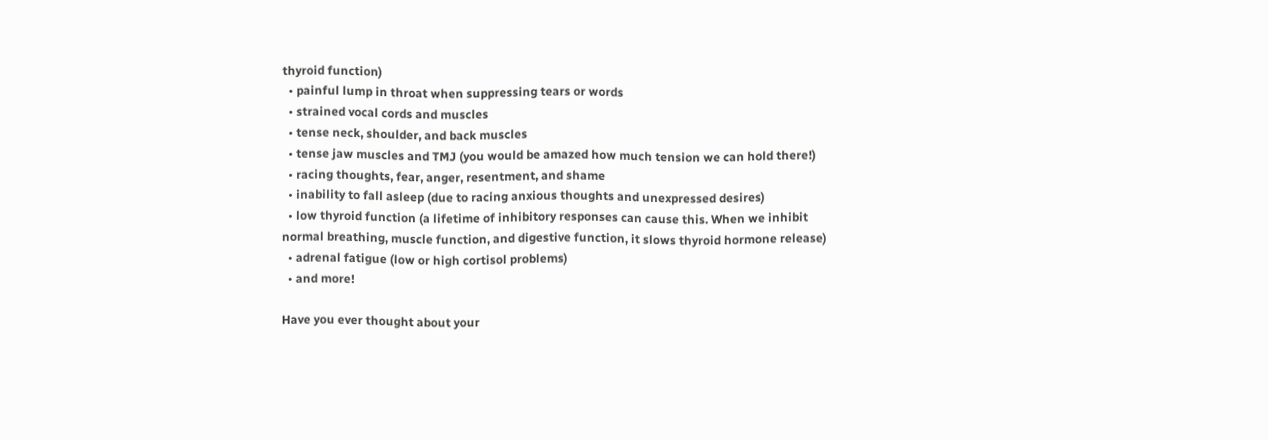thyroid function)
  • painful lump in throat when suppressing tears or words
  • strained vocal cords and muscles
  • tense neck, shoulder, and back muscles
  • tense jaw muscles and TMJ (you would be amazed how much tension we can hold there!)
  • racing thoughts, fear, anger, resentment, and shame
  • inability to fall asleep (due to racing anxious thoughts and unexpressed desires)
  • low thyroid function (a lifetime of inhibitory responses can cause this. When we inhibit normal breathing, muscle function, and digestive function, it slows thyroid hormone release)
  • adrenal fatigue (low or high cortisol problems)
  • and more!

Have you ever thought about your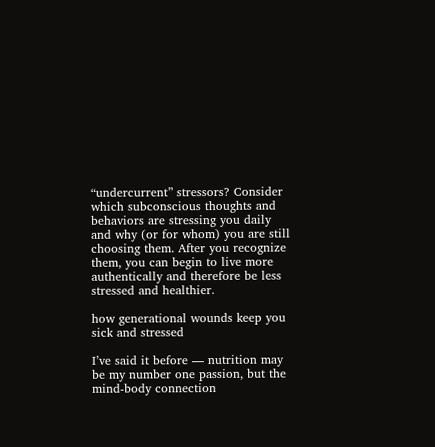“undercurrent” stressors? Consider which subconscious thoughts and behaviors are stressing you daily and why (or for whom) you are still choosing them. After you recognize them, you can begin to live more authentically and therefore be less stressed and healthier.

how generational wounds keep you sick and stressed

I’ve said it before — nutrition may be my number one passion, but the mind-body connection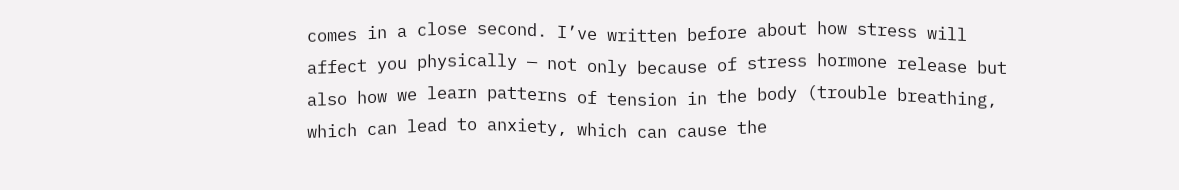comes in a close second. I’ve written before about how stress will affect you physically — not only because of stress hormone release but also how we learn patterns of tension in the body (trouble breathing, which can lead to anxiety, which can cause the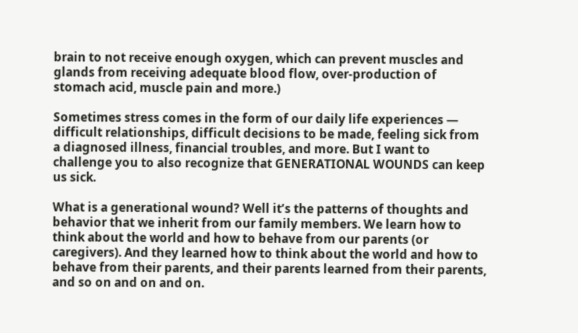brain to not receive enough oxygen, which can prevent muscles and glands from receiving adequate blood flow, over-production of stomach acid, muscle pain and more.)

Sometimes stress comes in the form of our daily life experiences — difficult relationships, difficult decisions to be made, feeling sick from a diagnosed illness, financial troubles, and more. But I want to challenge you to also recognize that GENERATIONAL WOUNDS can keep us sick.

What is a generational wound? Well it’s the patterns of thoughts and behavior that we inherit from our family members. We learn how to think about the world and how to behave from our parents (or caregivers). And they learned how to think about the world and how to behave from their parents, and their parents learned from their parents, and so on and on and on.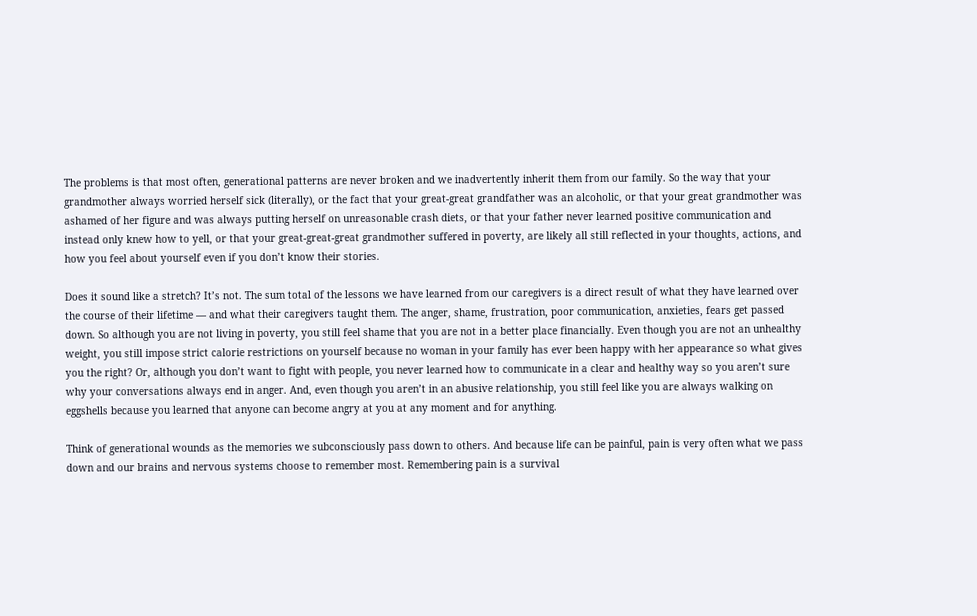The problems is that most often, generational patterns are never broken and we inadvertently inherit them from our family. So the way that your grandmother always worried herself sick (literally), or the fact that your great-great grandfather was an alcoholic, or that your great grandmother was ashamed of her figure and was always putting herself on unreasonable crash diets, or that your father never learned positive communication and instead only knew how to yell, or that your great-great-great grandmother suffered in poverty, are likely all still reflected in your thoughts, actions, and how you feel about yourself even if you don’t know their stories.

Does it sound like a stretch? It’s not. The sum total of the lessons we have learned from our caregivers is a direct result of what they have learned over the course of their lifetime — and what their caregivers taught them. The anger, shame, frustration, poor communication, anxieties, fears get passed down. So although you are not living in poverty, you still feel shame that you are not in a better place financially. Even though you are not an unhealthy weight, you still impose strict calorie restrictions on yourself because no woman in your family has ever been happy with her appearance so what gives you the right? Or, although you don’t want to fight with people, you never learned how to communicate in a clear and healthy way so you aren’t sure why your conversations always end in anger. And, even though you aren’t in an abusive relationship, you still feel like you are always walking on eggshells because you learned that anyone can become angry at you at any moment and for anything.

Think of generational wounds as the memories we subconsciously pass down to others. And because life can be painful, pain is very often what we pass down and our brains and nervous systems choose to remember most. Remembering pain is a survival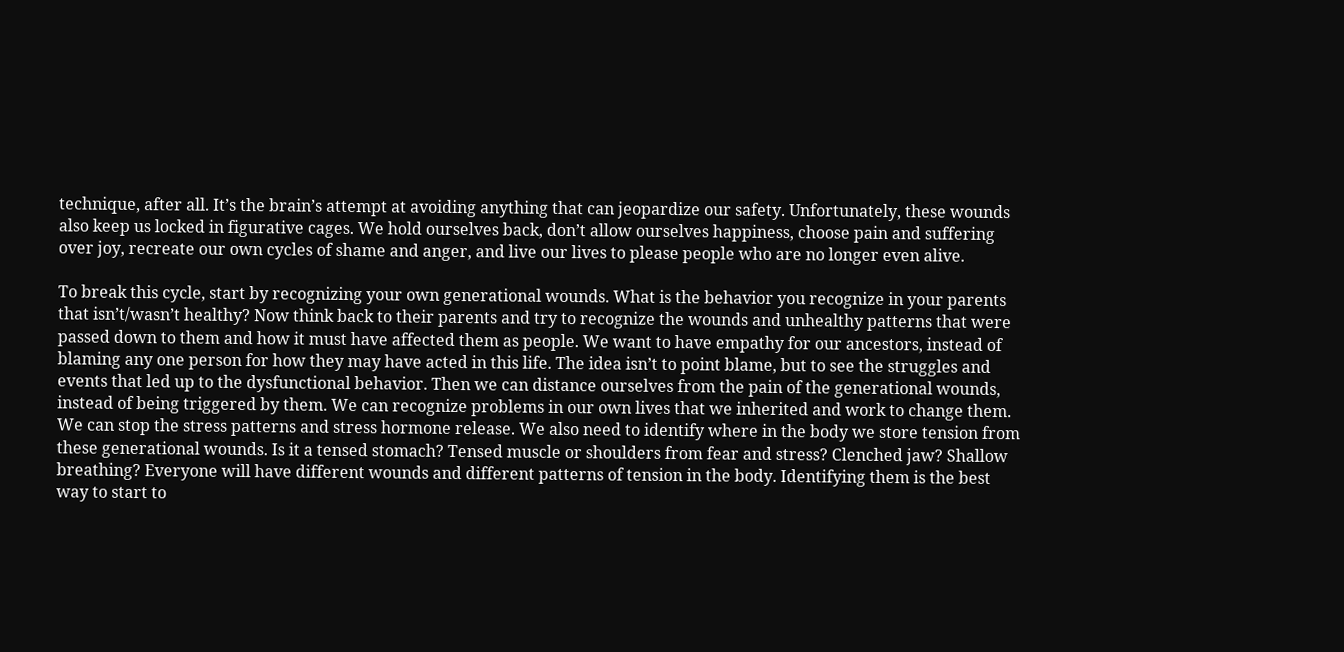technique, after all. It’s the brain’s attempt at avoiding anything that can jeopardize our safety. Unfortunately, these wounds also keep us locked in figurative cages. We hold ourselves back, don’t allow ourselves happiness, choose pain and suffering over joy, recreate our own cycles of shame and anger, and live our lives to please people who are no longer even alive.

To break this cycle, start by recognizing your own generational wounds. What is the behavior you recognize in your parents that isn’t/wasn’t healthy? Now think back to their parents and try to recognize the wounds and unhealthy patterns that were passed down to them and how it must have affected them as people. We want to have empathy for our ancestors, instead of blaming any one person for how they may have acted in this life. The idea isn’t to point blame, but to see the struggles and events that led up to the dysfunctional behavior. Then we can distance ourselves from the pain of the generational wounds, instead of being triggered by them. We can recognize problems in our own lives that we inherited and work to change them. We can stop the stress patterns and stress hormone release. We also need to identify where in the body we store tension from these generational wounds. Is it a tensed stomach? Tensed muscle or shoulders from fear and stress? Clenched jaw? Shallow breathing? Everyone will have different wounds and different patterns of tension in the body. Identifying them is the best way to start to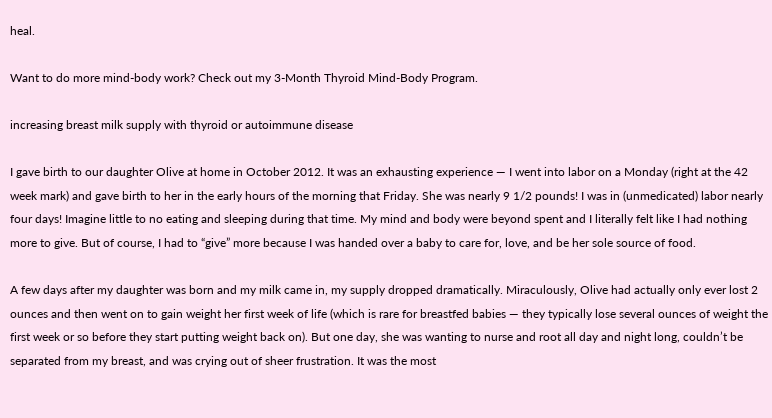heal.

Want to do more mind-body work? Check out my 3-Month Thyroid Mind-Body Program.

increasing breast milk supply with thyroid or autoimmune disease

I gave birth to our daughter Olive at home in October 2012. It was an exhausting experience — I went into labor on a Monday (right at the 42 week mark) and gave birth to her in the early hours of the morning that Friday. She was nearly 9 1/2 pounds! I was in (unmedicated) labor nearly four days! Imagine little to no eating and sleeping during that time. My mind and body were beyond spent and I literally felt like I had nothing more to give. But of course, I had to “give” more because I was handed over a baby to care for, love, and be her sole source of food.

A few days after my daughter was born and my milk came in, my supply dropped dramatically. Miraculously, Olive had actually only ever lost 2 ounces and then went on to gain weight her first week of life (which is rare for breastfed babies — they typically lose several ounces of weight the first week or so before they start putting weight back on). But one day, she was wanting to nurse and root all day and night long, couldn’t be separated from my breast, and was crying out of sheer frustration. It was the most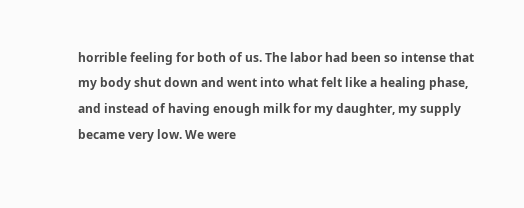horrible feeling for both of us. The labor had been so intense that my body shut down and went into what felt like a healing phase, and instead of having enough milk for my daughter, my supply became very low. We were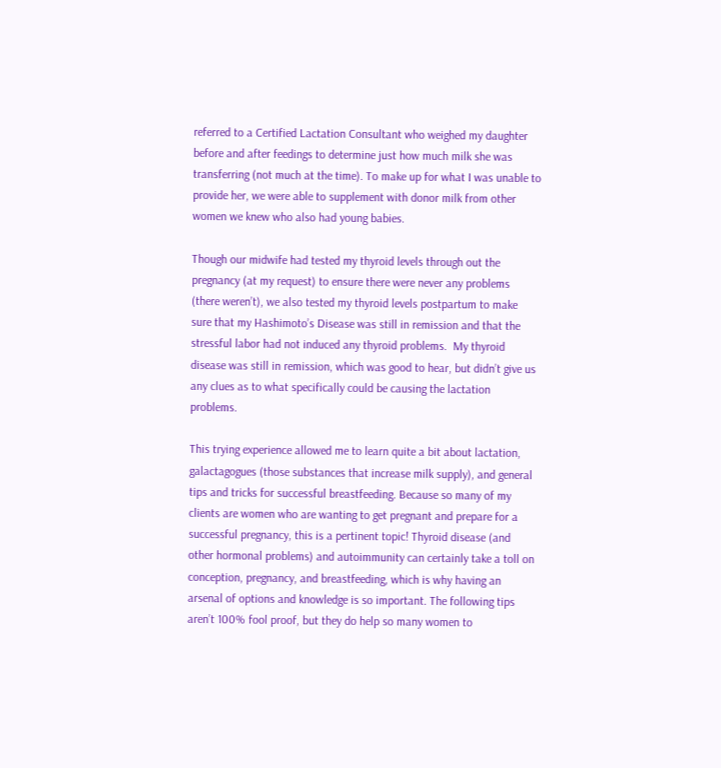referred to a Certified Lactation Consultant who weighed my daughter before and after feedings to determine just how much milk she was transferring (not much at the time). To make up for what I was unable to provide her, we were able to supplement with donor milk from other women we knew who also had young babies.

Though our midwife had tested my thyroid levels through out the pregnancy (at my request) to ensure there were never any problems (there weren’t), we also tested my thyroid levels postpartum to make sure that my Hashimoto’s Disease was still in remission and that the stressful labor had not induced any thyroid problems.  My thyroid disease was still in remission, which was good to hear, but didn’t give us any clues as to what specifically could be causing the lactation problems.

This trying experience allowed me to learn quite a bit about lactation, galactagogues (those substances that increase milk supply), and general tips and tricks for successful breastfeeding. Because so many of my clients are women who are wanting to get pregnant and prepare for a successful pregnancy, this is a pertinent topic! Thyroid disease (and other hormonal problems) and autoimmunity can certainly take a toll on conception, pregnancy, and breastfeeding, which is why having an arsenal of options and knowledge is so important. The following tips aren’t 100% fool proof, but they do help so many women to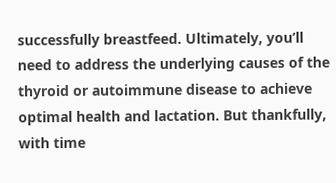successfully breastfeed. Ultimately, you’ll need to address the underlying causes of the thyroid or autoimmune disease to achieve optimal health and lactation. But thankfully, with time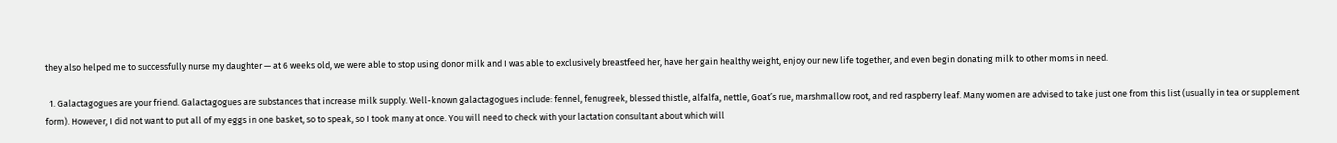they also helped me to successfully nurse my daughter — at 6 weeks old, we were able to stop using donor milk and I was able to exclusively breastfeed her, have her gain healthy weight, enjoy our new life together, and even begin donating milk to other moms in need.

  1. Galactagogues are your friend. Galactagogues are substances that increase milk supply. Well-known galactagogues include: fennel, fenugreek, blessed thistle, alfalfa, nettle, Goat’s rue, marshmallow root, and red raspberry leaf. Many women are advised to take just one from this list (usually in tea or supplement form). However, I did not want to put all of my eggs in one basket, so to speak, so I took many at once. You will need to check with your lactation consultant about which will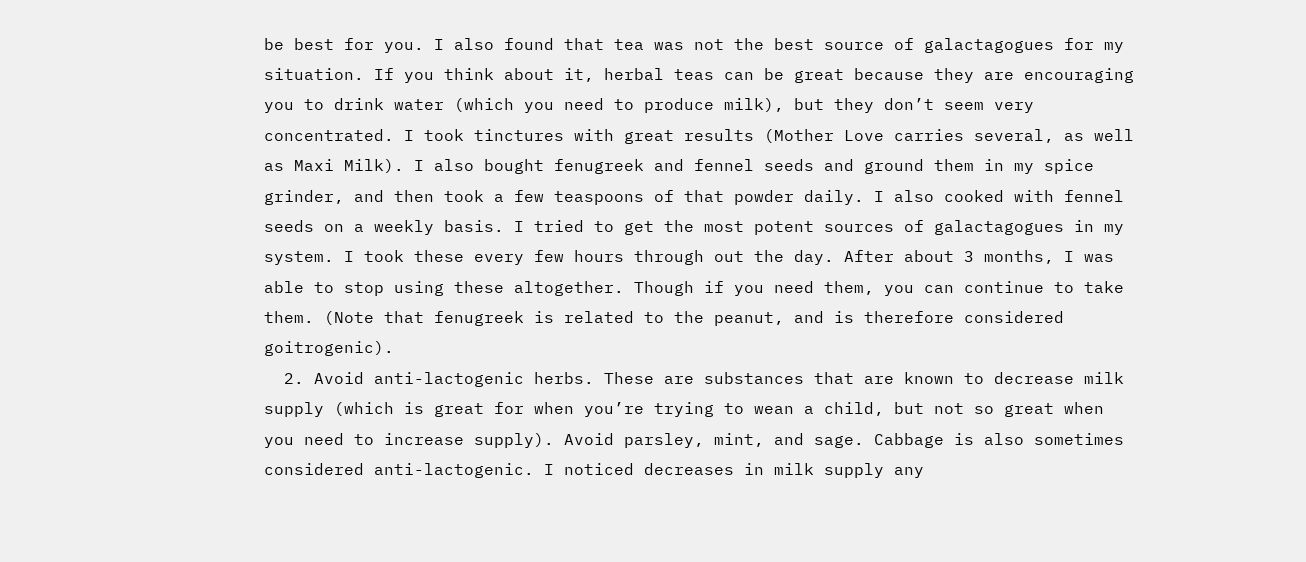be best for you. I also found that tea was not the best source of galactagogues for my situation. If you think about it, herbal teas can be great because they are encouraging you to drink water (which you need to produce milk), but they don’t seem very concentrated. I took tinctures with great results (Mother Love carries several, as well as Maxi Milk). I also bought fenugreek and fennel seeds and ground them in my spice grinder, and then took a few teaspoons of that powder daily. I also cooked with fennel seeds on a weekly basis. I tried to get the most potent sources of galactagogues in my system. I took these every few hours through out the day. After about 3 months, I was able to stop using these altogether. Though if you need them, you can continue to take them. (Note that fenugreek is related to the peanut, and is therefore considered goitrogenic).
  2. Avoid anti-lactogenic herbs. These are substances that are known to decrease milk supply (which is great for when you’re trying to wean a child, but not so great when you need to increase supply). Avoid parsley, mint, and sage. Cabbage is also sometimes considered anti-lactogenic. I noticed decreases in milk supply any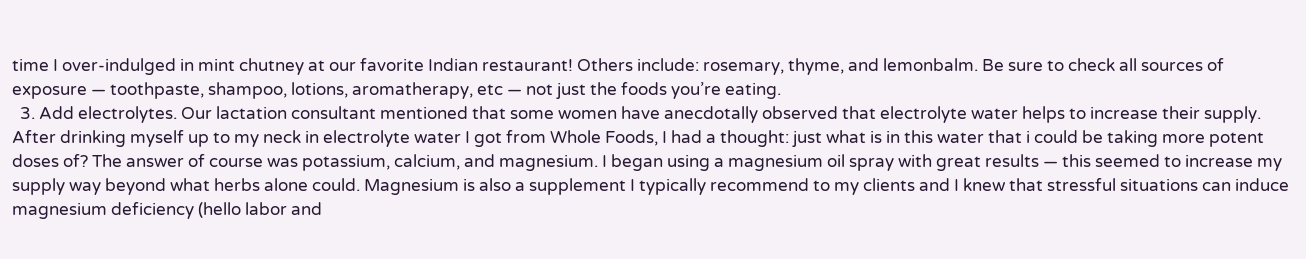time I over-indulged in mint chutney at our favorite Indian restaurant! Others include: rosemary, thyme, and lemonbalm. Be sure to check all sources of exposure — toothpaste, shampoo, lotions, aromatherapy, etc — not just the foods you’re eating.
  3. Add electrolytes. Our lactation consultant mentioned that some women have anecdotally observed that electrolyte water helps to increase their supply. After drinking myself up to my neck in electrolyte water I got from Whole Foods, I had a thought: just what is in this water that i could be taking more potent doses of? The answer of course was potassium, calcium, and magnesium. I began using a magnesium oil spray with great results — this seemed to increase my supply way beyond what herbs alone could. Magnesium is also a supplement I typically recommend to my clients and I knew that stressful situations can induce magnesium deficiency (hello labor and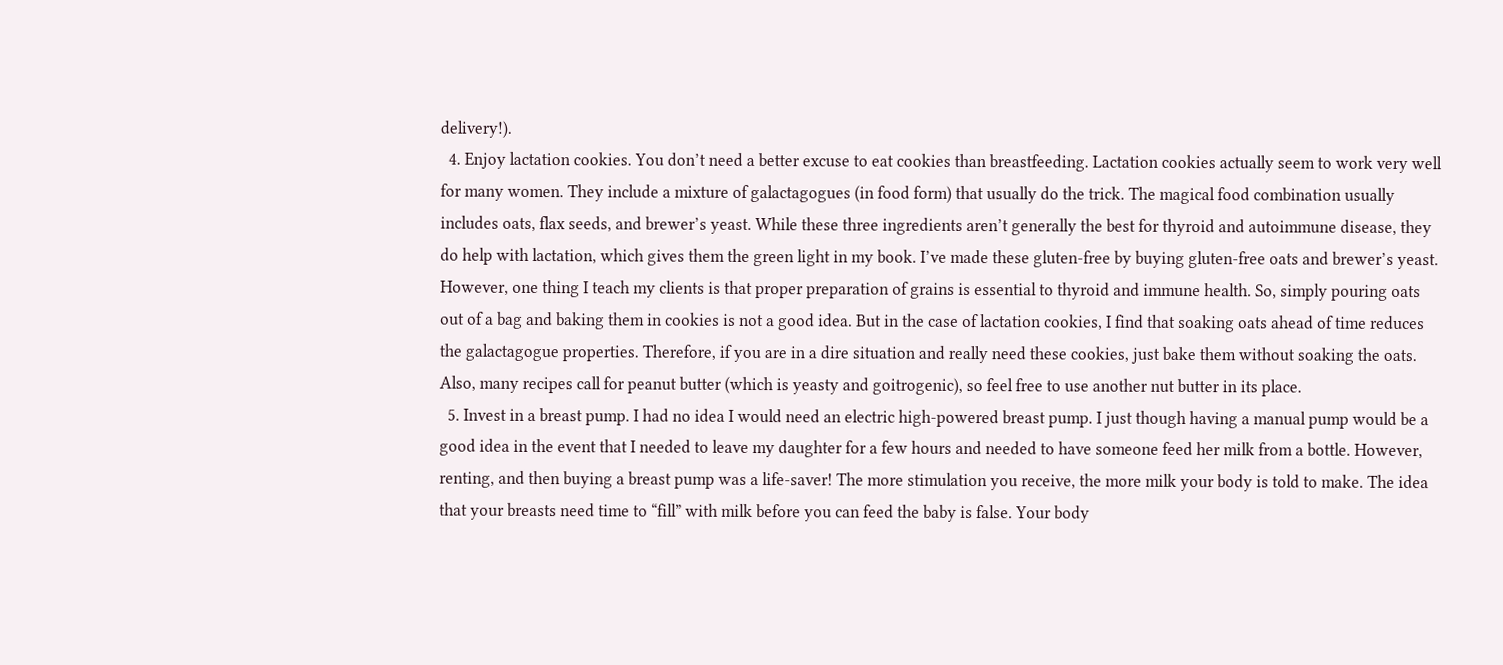delivery!).
  4. Enjoy lactation cookies. You don’t need a better excuse to eat cookies than breastfeeding. Lactation cookies actually seem to work very well for many women. They include a mixture of galactagogues (in food form) that usually do the trick. The magical food combination usually includes oats, flax seeds, and brewer’s yeast. While these three ingredients aren’t generally the best for thyroid and autoimmune disease, they do help with lactation, which gives them the green light in my book. I’ve made these gluten-free by buying gluten-free oats and brewer’s yeast. However, one thing I teach my clients is that proper preparation of grains is essential to thyroid and immune health. So, simply pouring oats out of a bag and baking them in cookies is not a good idea. But in the case of lactation cookies, I find that soaking oats ahead of time reduces the galactagogue properties. Therefore, if you are in a dire situation and really need these cookies, just bake them without soaking the oats. Also, many recipes call for peanut butter (which is yeasty and goitrogenic), so feel free to use another nut butter in its place.
  5. Invest in a breast pump. I had no idea I would need an electric high-powered breast pump. I just though having a manual pump would be a good idea in the event that I needed to leave my daughter for a few hours and needed to have someone feed her milk from a bottle. However, renting, and then buying a breast pump was a life-saver! The more stimulation you receive, the more milk your body is told to make. The idea that your breasts need time to “fill” with milk before you can feed the baby is false. Your body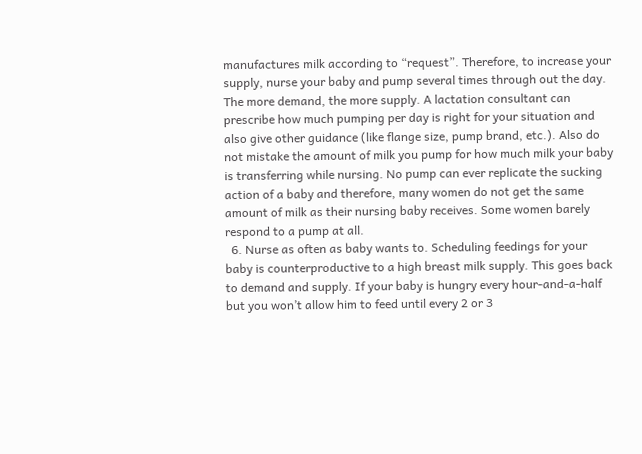manufactures milk according to “request”. Therefore, to increase your supply, nurse your baby and pump several times through out the day. The more demand, the more supply. A lactation consultant can prescribe how much pumping per day is right for your situation and also give other guidance (like flange size, pump brand, etc.). Also do not mistake the amount of milk you pump for how much milk your baby is transferring while nursing. No pump can ever replicate the sucking action of a baby and therefore, many women do not get the same amount of milk as their nursing baby receives. Some women barely respond to a pump at all.
  6. Nurse as often as baby wants to. Scheduling feedings for your baby is counterproductive to a high breast milk supply. This goes back to demand and supply. If your baby is hungry every hour-and-a-half but you won’t allow him to feed until every 2 or 3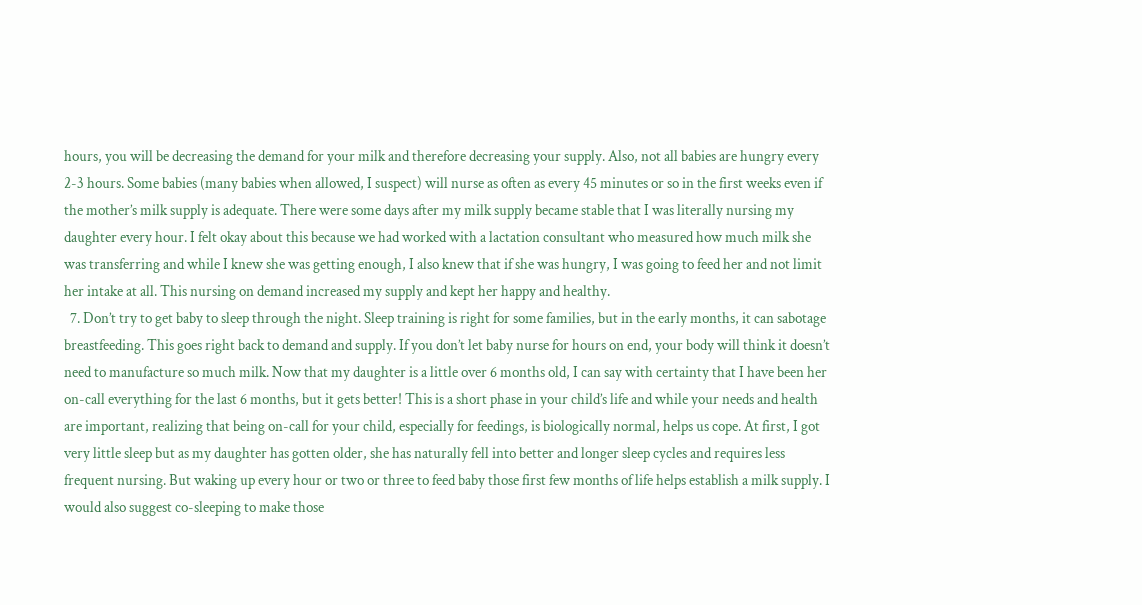hours, you will be decreasing the demand for your milk and therefore decreasing your supply. Also, not all babies are hungry every 2-3 hours. Some babies (many babies when allowed, I suspect) will nurse as often as every 45 minutes or so in the first weeks even if the mother’s milk supply is adequate. There were some days after my milk supply became stable that I was literally nursing my daughter every hour. I felt okay about this because we had worked with a lactation consultant who measured how much milk she was transferring and while I knew she was getting enough, I also knew that if she was hungry, I was going to feed her and not limit her intake at all. This nursing on demand increased my supply and kept her happy and healthy.
  7. Don’t try to get baby to sleep through the night. Sleep training is right for some families, but in the early months, it can sabotage breastfeeding. This goes right back to demand and supply. If you don’t let baby nurse for hours on end, your body will think it doesn’t need to manufacture so much milk. Now that my daughter is a little over 6 months old, I can say with certainty that I have been her on-call everything for the last 6 months, but it gets better! This is a short phase in your child’s life and while your needs and health are important, realizing that being on-call for your child, especially for feedings, is biologically normal, helps us cope. At first, I got very little sleep but as my daughter has gotten older, she has naturally fell into better and longer sleep cycles and requires less frequent nursing. But waking up every hour or two or three to feed baby those first few months of life helps establish a milk supply. I would also suggest co-sleeping to make those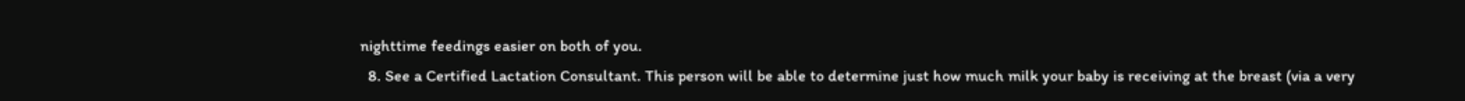nighttime feedings easier on both of you.
  8. See a Certified Lactation Consultant. This person will be able to determine just how much milk your baby is receiving at the breast (via a very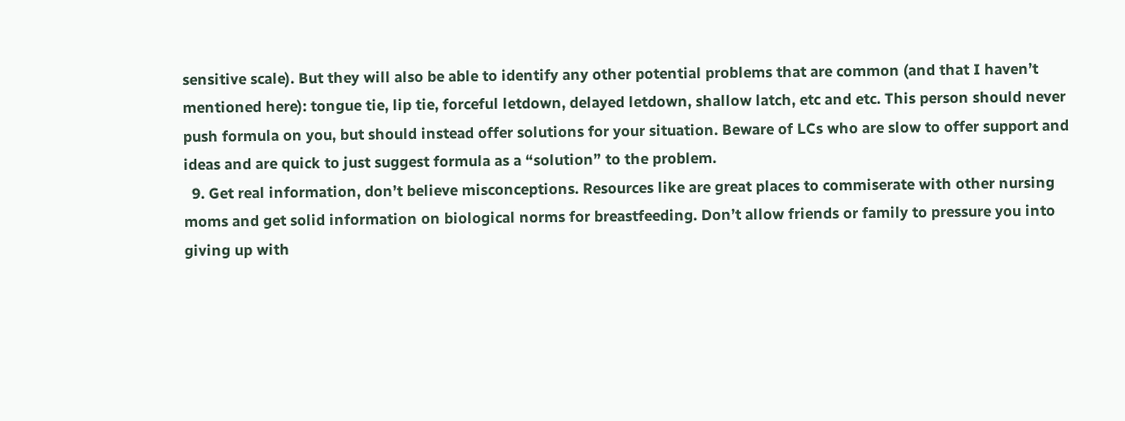sensitive scale). But they will also be able to identify any other potential problems that are common (and that I haven’t mentioned here): tongue tie, lip tie, forceful letdown, delayed letdown, shallow latch, etc and etc. This person should never push formula on you, but should instead offer solutions for your situation. Beware of LCs who are slow to offer support and ideas and are quick to just suggest formula as a “solution” to the problem.
  9. Get real information, don’t believe misconceptions. Resources like are great places to commiserate with other nursing moms and get solid information on biological norms for breastfeeding. Don’t allow friends or family to pressure you into giving up with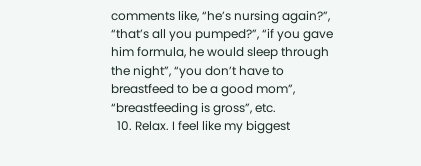comments like, “he’s nursing again?”, “that’s all you pumped?”, “if you gave him formula, he would sleep through the night”, “you don’t have to breastfeed to be a good mom”, “breastfeeding is gross”, etc.
  10. Relax. I feel like my biggest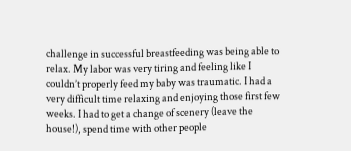challenge in successful breastfeeding was being able to relax. My labor was very tiring and feeling like I couldn’t properly feed my baby was traumatic. I had a very difficult time relaxing and enjoying those first few weeks. I had to get a change of scenery (leave the house!), spend time with other people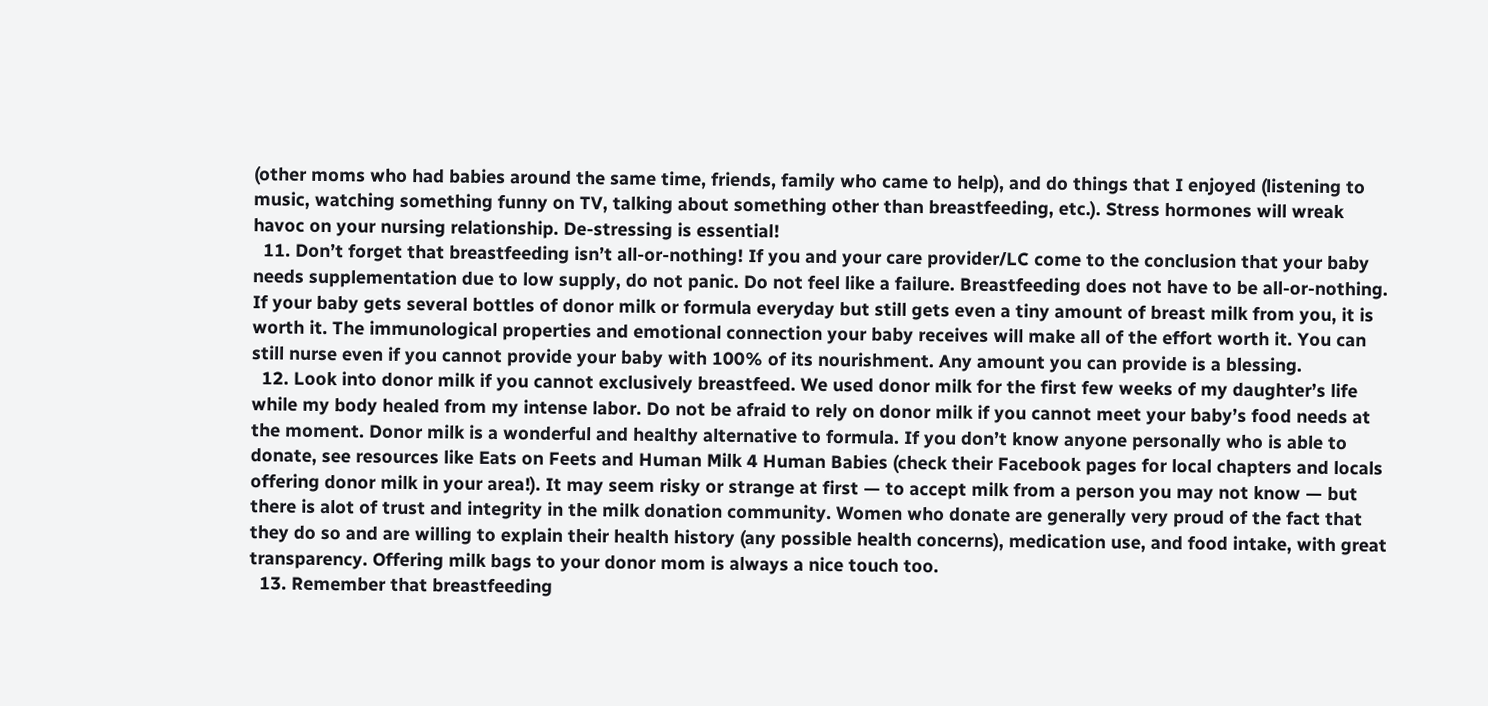(other moms who had babies around the same time, friends, family who came to help), and do things that I enjoyed (listening to music, watching something funny on TV, talking about something other than breastfeeding, etc.). Stress hormones will wreak havoc on your nursing relationship. De-stressing is essential!
  11. Don’t forget that breastfeeding isn’t all-or-nothing! If you and your care provider/LC come to the conclusion that your baby needs supplementation due to low supply, do not panic. Do not feel like a failure. Breastfeeding does not have to be all-or-nothing. If your baby gets several bottles of donor milk or formula everyday but still gets even a tiny amount of breast milk from you, it is worth it. The immunological properties and emotional connection your baby receives will make all of the effort worth it. You can still nurse even if you cannot provide your baby with 100% of its nourishment. Any amount you can provide is a blessing.
  12. Look into donor milk if you cannot exclusively breastfeed. We used donor milk for the first few weeks of my daughter’s life while my body healed from my intense labor. Do not be afraid to rely on donor milk if you cannot meet your baby’s food needs at the moment. Donor milk is a wonderful and healthy alternative to formula. If you don’t know anyone personally who is able to donate, see resources like Eats on Feets and Human Milk 4 Human Babies (check their Facebook pages for local chapters and locals offering donor milk in your area!). It may seem risky or strange at first — to accept milk from a person you may not know — but there is alot of trust and integrity in the milk donation community. Women who donate are generally very proud of the fact that they do so and are willing to explain their health history (any possible health concerns), medication use, and food intake, with great transparency. Offering milk bags to your donor mom is always a nice touch too.
  13. Remember that breastfeeding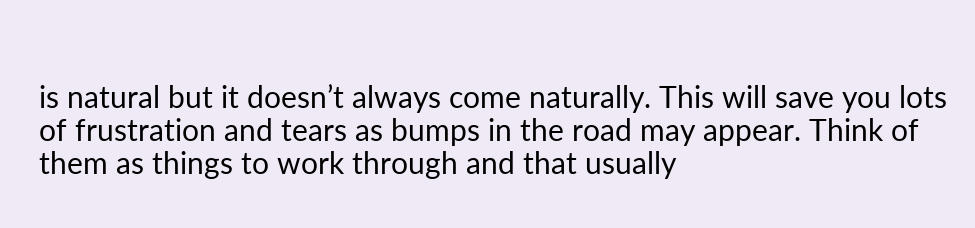is natural but it doesn’t always come naturally. This will save you lots of frustration and tears as bumps in the road may appear. Think of them as things to work through and that usually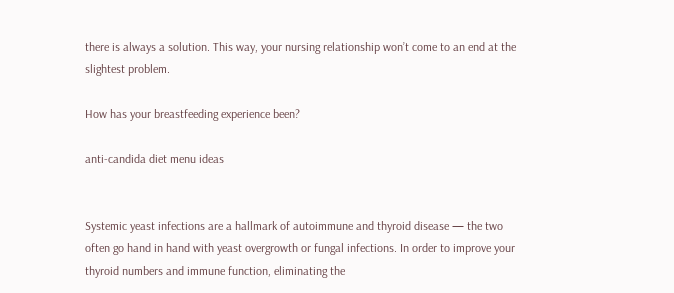there is always a solution. This way, your nursing relationship won’t come to an end at the slightest problem.

How has your breastfeeding experience been?

anti-candida diet menu ideas


Systemic yeast infections are a hallmark of autoimmune and thyroid disease — the two often go hand in hand with yeast overgrowth or fungal infections. In order to improve your thyroid numbers and immune function, eliminating the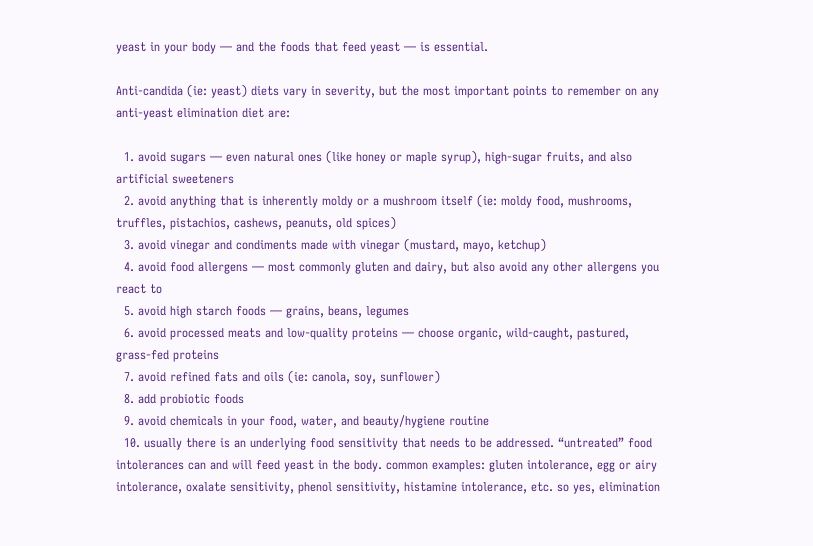yeast in your body — and the foods that feed yeast — is essential.

Anti-candida (ie: yeast) diets vary in severity, but the most important points to remember on any anti-yeast elimination diet are:

  1. avoid sugars — even natural ones (like honey or maple syrup), high-sugar fruits, and also artificial sweeteners
  2. avoid anything that is inherently moldy or a mushroom itself (ie: moldy food, mushrooms, truffles, pistachios, cashews, peanuts, old spices)
  3. avoid vinegar and condiments made with vinegar (mustard, mayo, ketchup)
  4. avoid food allergens — most commonly gluten and dairy, but also avoid any other allergens you react to
  5. avoid high starch foods — grains, beans, legumes
  6. avoid processed meats and low-quality proteins — choose organic, wild-caught, pastured, grass-fed proteins
  7. avoid refined fats and oils (ie: canola, soy, sunflower)
  8. add probiotic foods
  9. avoid chemicals in your food, water, and beauty/hygiene routine
  10. usually there is an underlying food sensitivity that needs to be addressed. “untreated” food intolerances can and will feed yeast in the body. common examples: gluten intolerance, egg or airy intolerance, oxalate sensitivity, phenol sensitivity, histamine intolerance, etc. so yes, elimination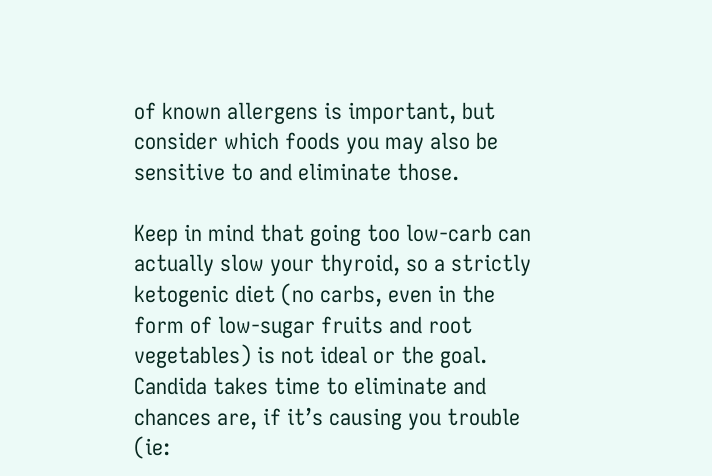of known allergens is important, but consider which foods you may also be sensitive to and eliminate those.

Keep in mind that going too low-carb can actually slow your thyroid, so a strictly ketogenic diet (no carbs, even in the form of low-sugar fruits and root vegetables) is not ideal or the goal. Candida takes time to eliminate and chances are, if it’s causing you trouble (ie: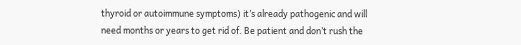thyroid or autoimmune symptoms) it’s already pathogenic and will need months or years to get rid of. Be patient and don’t rush the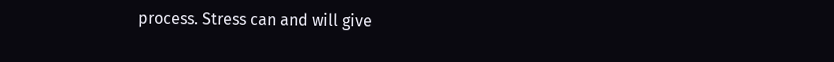process. Stress can and will give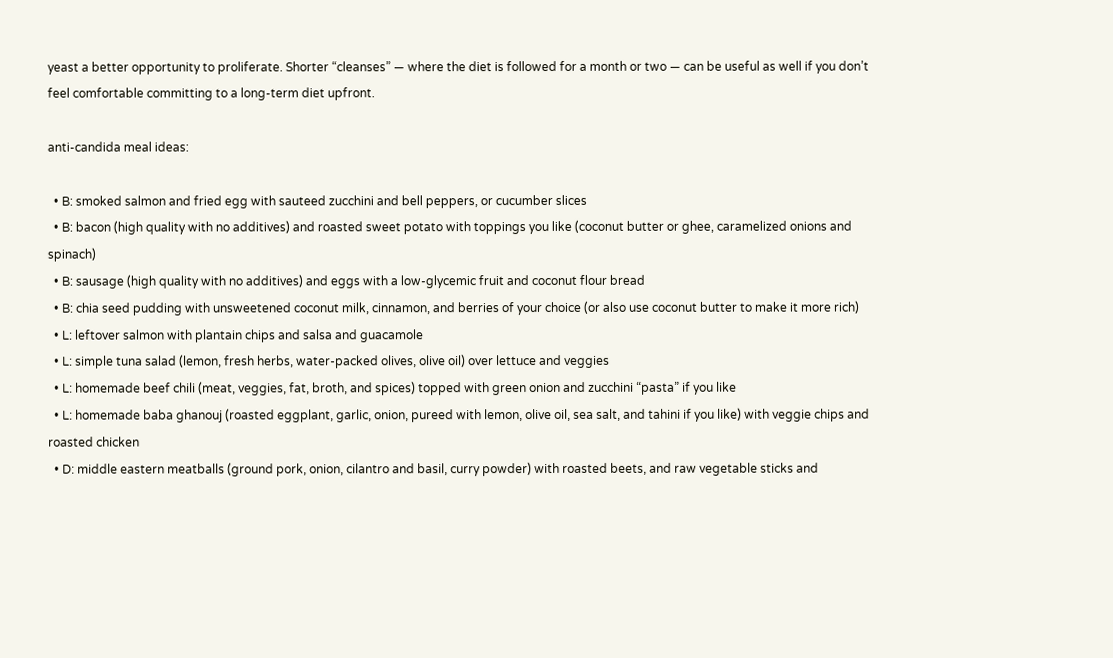yeast a better opportunity to proliferate. Shorter “cleanses” — where the diet is followed for a month or two — can be useful as well if you don’t feel comfortable committing to a long-term diet upfront.

anti-candida meal ideas:

  • B: smoked salmon and fried egg with sauteed zucchini and bell peppers, or cucumber slices
  • B: bacon (high quality with no additives) and roasted sweet potato with toppings you like (coconut butter or ghee, caramelized onions and spinach)
  • B: sausage (high quality with no additives) and eggs with a low-glycemic fruit and coconut flour bread
  • B: chia seed pudding with unsweetened coconut milk, cinnamon, and berries of your choice (or also use coconut butter to make it more rich)
  • L: leftover salmon with plantain chips and salsa and guacamole
  • L: simple tuna salad (lemon, fresh herbs, water-packed olives, olive oil) over lettuce and veggies
  • L: homemade beef chili (meat, veggies, fat, broth, and spices) topped with green onion and zucchini “pasta” if you like
  • L: homemade baba ghanouj (roasted eggplant, garlic, onion, pureed with lemon, olive oil, sea salt, and tahini if you like) with veggie chips and roasted chicken
  • D: middle eastern meatballs (ground pork, onion, cilantro and basil, curry powder) with roasted beets, and raw vegetable sticks and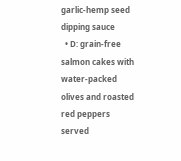garlic-hemp seed dipping sauce
  • D: grain-free salmon cakes with water-packed olives and roasted red peppers served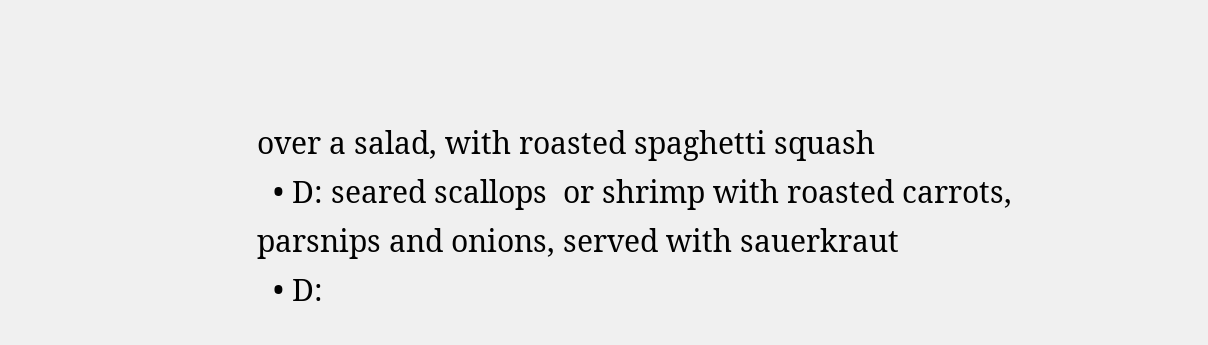over a salad, with roasted spaghetti squash
  • D: seared scallops  or shrimp with roasted carrots, parsnips and onions, served with sauerkraut
  • D: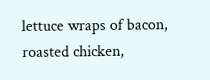lettuce wraps of bacon, roasted chicken,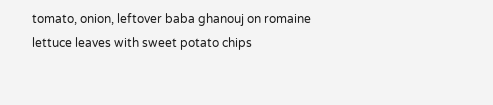tomato, onion, leftover baba ghanouj on romaine lettuce leaves with sweet potato chips